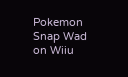Pokemon Snap Wad on Wiiu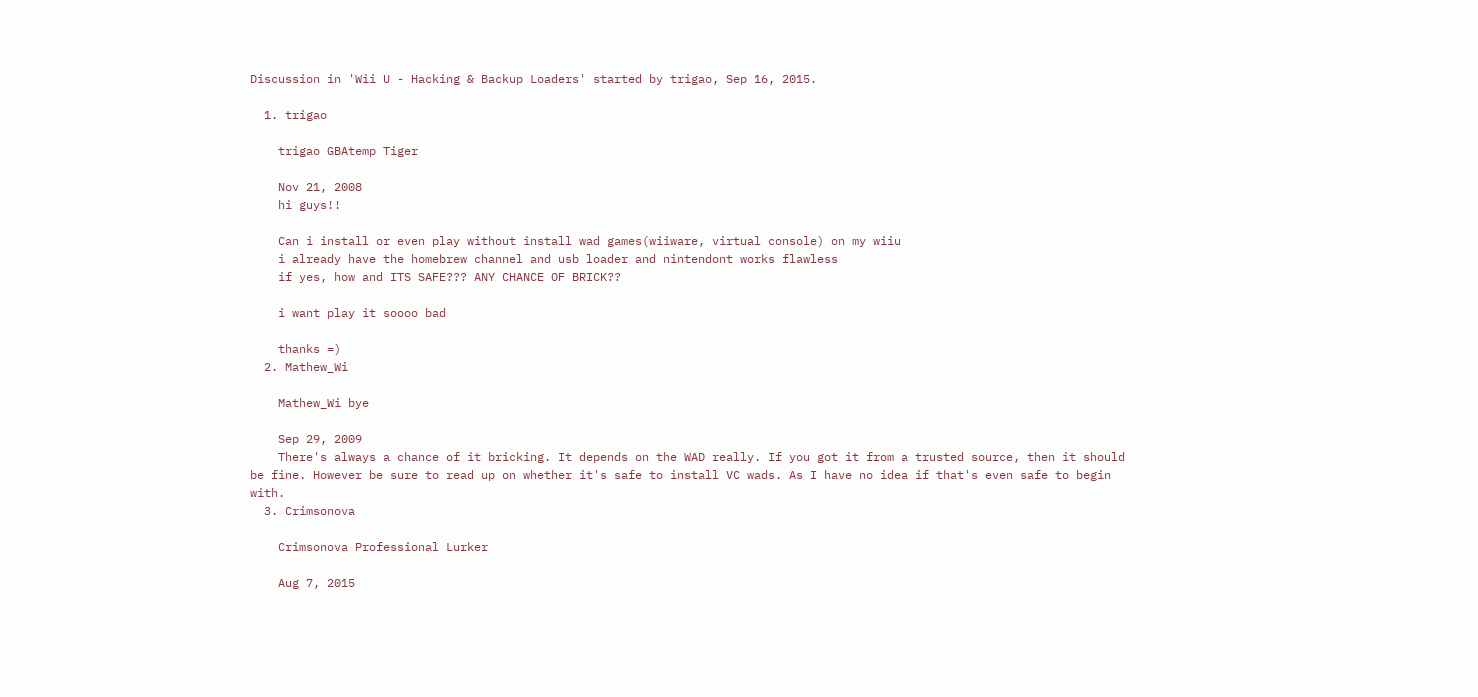Discussion in 'Wii U - Hacking & Backup Loaders' started by trigao, Sep 16, 2015.

  1. trigao

    trigao GBAtemp Tiger

    Nov 21, 2008
    hi guys!!

    Can i install or even play without install wad games(wiiware, virtual console) on my wiiu
    i already have the homebrew channel and usb loader and nintendont works flawless
    if yes, how and ITS SAFE??? ANY CHANCE OF BRICK??

    i want play it soooo bad

    thanks =)
  2. Mathew_Wi

    Mathew_Wi bye

    Sep 29, 2009
    There's always a chance of it bricking. It depends on the WAD really. If you got it from a trusted source, then it should be fine. However be sure to read up on whether it's safe to install VC wads. As I have no idea if that's even safe to begin with.
  3. Crimsonova

    Crimsonova Professional Lurker

    Aug 7, 2015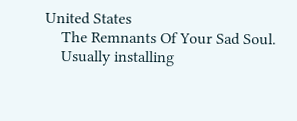United States
    The Remnants Of Your Sad Soul.
    Usually installing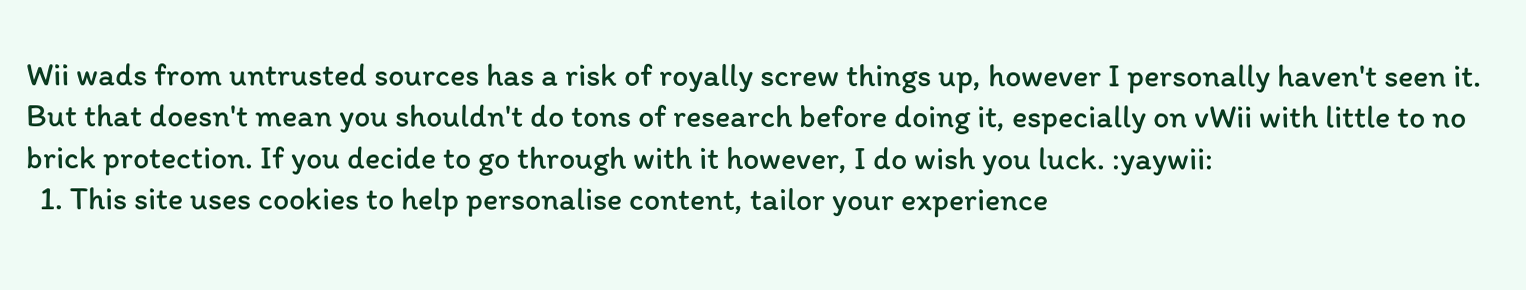Wii wads from untrusted sources has a risk of royally screw things up, however I personally haven't seen it. But that doesn't mean you shouldn't do tons of research before doing it, especially on vWii with little to no brick protection. If you decide to go through with it however, I do wish you luck. :yaywii:
  1. This site uses cookies to help personalise content, tailor your experience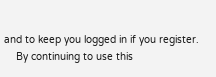and to keep you logged in if you register.
    By continuing to use this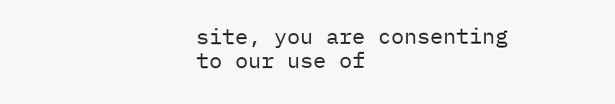site, you are consenting to our use of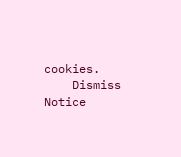cookies.
    Dismiss Notice